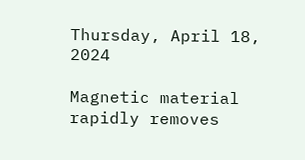Thursday, April 18, 2024

Magnetic material rapidly removes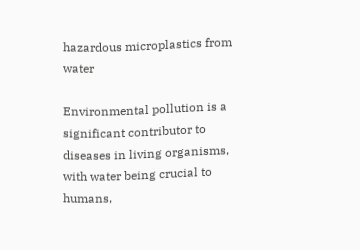hazardous microplastics from water

Environmental pollution is a significant contributor to diseases in living organisms, with water being crucial to humans,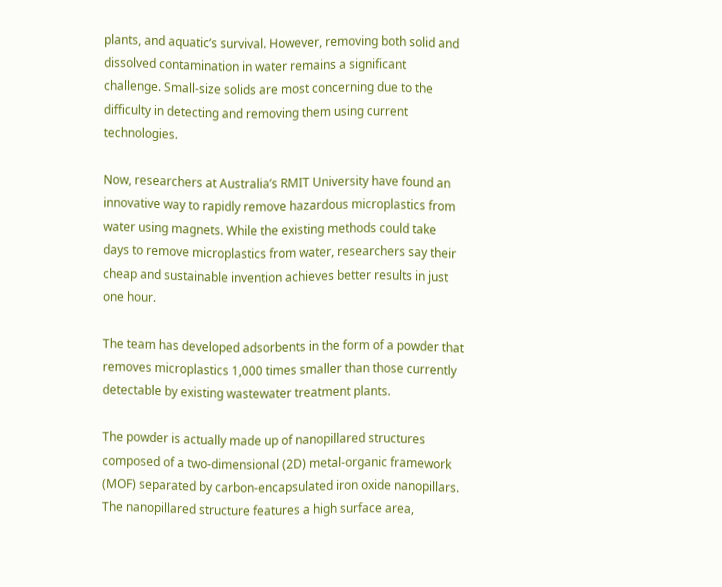plants, and aquatic’s survival. However, removing both solid and dissolved contamination in water remains a significant challenge. Small-size solids are most concerning due to the difficulty in detecting and removing them using current technologies.

Now, researchers at Australia’s RMIT University have found an innovative way to rapidly remove hazardous microplastics from water using magnets. While the existing methods could take days to remove microplastics from water, researchers say their cheap and sustainable invention achieves better results in just one hour.

The team has developed adsorbents in the form of a powder that removes microplastics 1,000 times smaller than those currently detectable by existing wastewater treatment plants.

The powder is actually made up of nanopillared structures composed of a two-dimensional (2D) metal-organic framework (MOF) separated by carbon-encapsulated iron oxide nanopillars. The nanopillared structure features a high surface area,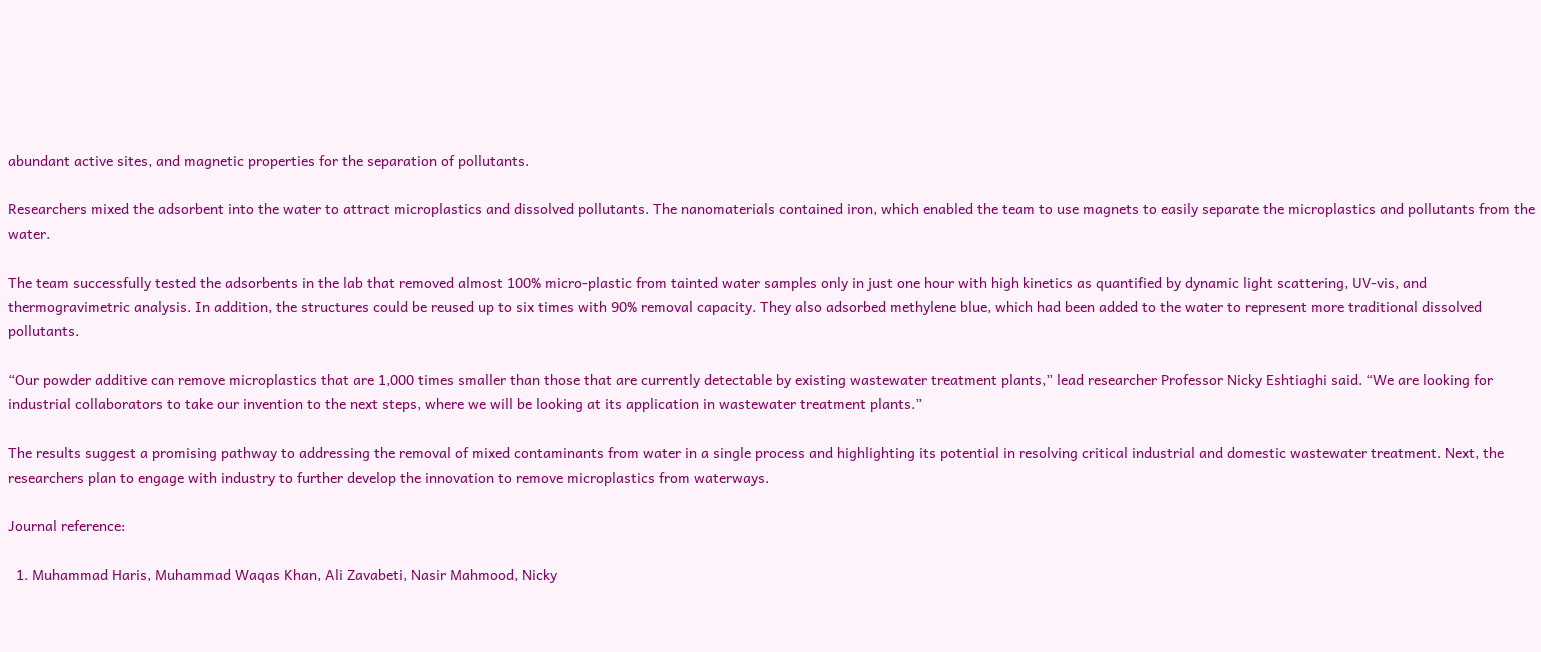abundant active sites, and magnetic properties for the separation of pollutants.

Researchers mixed the adsorbent into the water to attract microplastics and dissolved pollutants. The nanomaterials contained iron, which enabled the team to use magnets to easily separate the microplastics and pollutants from the water.

The team successfully tested the adsorbents in the lab that removed almost 100% micro-plastic from tainted water samples only in just one hour with high kinetics as quantified by dynamic light scattering, UV-vis, and thermogravimetric analysis. In addition, the structures could be reused up to six times with 90% removal capacity. They also adsorbed methylene blue, which had been added to the water to represent more traditional dissolved pollutants.

“Our powder additive can remove microplastics that are 1,000 times smaller than those that are currently detectable by existing wastewater treatment plants,” lead researcher Professor Nicky Eshtiaghi said. “We are looking for industrial collaborators to take our invention to the next steps, where we will be looking at its application in wastewater treatment plants.”

The results suggest a promising pathway to addressing the removal of mixed contaminants from water in a single process and highlighting its potential in resolving critical industrial and domestic wastewater treatment. Next, the researchers plan to engage with industry to further develop the innovation to remove microplastics from waterways.

Journal reference:

  1. Muhammad Haris, Muhammad Waqas Khan, Ali Zavabeti, Nasir Mahmood, Nicky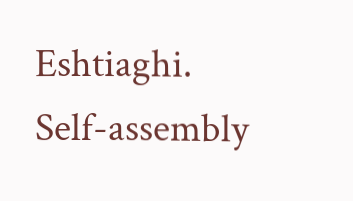Eshtiaghi. Self-assembly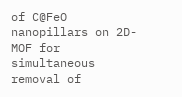of C@FeO nanopillars on 2D-MOF for simultaneous removal of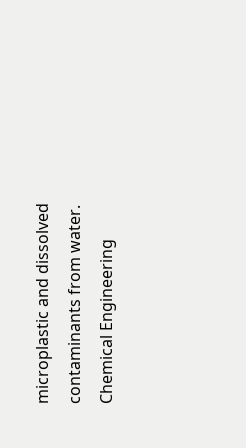microplastic and dissolved contaminants from water. Chemical Engineering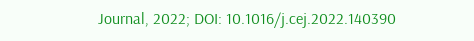Journal, 2022; DOI: 10.1016/j.cej.2022.140390